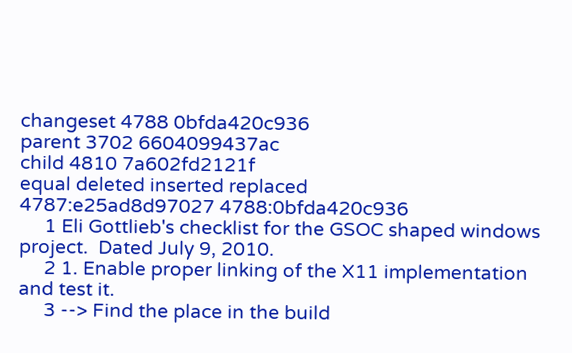changeset 4788 0bfda420c936
parent 3702 6604099437ac
child 4810 7a602fd2121f
equal deleted inserted replaced
4787:e25ad8d97027 4788:0bfda420c936
     1 Eli Gottlieb's checklist for the GSOC shaped windows project.  Dated July 9, 2010.
     2 1. Enable proper linking of the X11 implementation and test it.
     3 --> Find the place in the build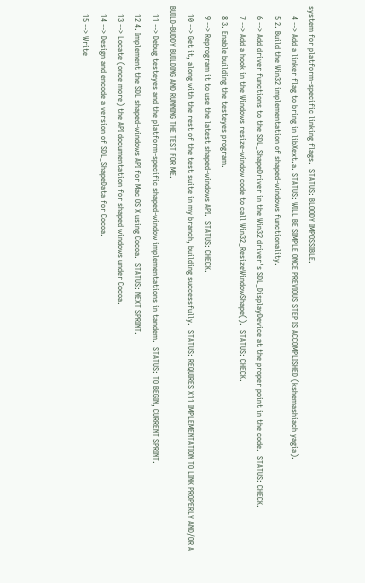system for platform-specific linking flags.  STATUS: BLOODY IMPOSSIBLE.
     4 --> Add a linker flag to bring in libXext.a. STATUS: WILL BE SIMPLE ONCE PREVIOUS STEP IS ACCOMPLISHED (kshemashiach yagia).
     5 2. Build the Win32 implementation of shaped-windows functionality.
     6 --> Add driver functions to the SDL_ShapeDriver in the Win32 driver's SDL_DisplayDevice at the proper point in the code.  STATUS: CHECK.
     7 --> Add a hook in the Windows resize-window code to call Win32_ResizeWindowShape().  STATUS: CHECK.
     8 3. Enable building the testeyes program.
     9 --> Reprogram it to use the latest shaped-windows API.  STATUS: CHECK.
    10 --> Get it, along with the rest of the test suite in my branch, building successfully.  STATUS: REQUIRES X11 IMPLEMENTATION TO LINK PROPERLY AND/OR A BUILD-BUDDY BUILDING AND RUNNING THE TEST FOR ME.
    11 --> Debug testeyes and the platform-specific shaped-window implementations in tandem.  STATUS: TO BEGIN, CURRENT SPRINT.
    12 4. Implement the SDL shaped-windows API for Mac OS X using Cocoa.  STATUS: NEXT SPRINT.
    13 --> Locate (once more) the API documentation for shaped windows under Cocoa.
    14 --> Design and encode a version of SDL_ShapeData for Cocoa.
    15 --> Write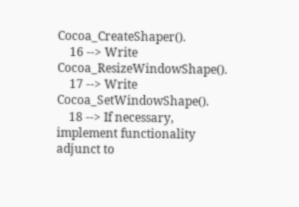Cocoa_CreateShaper().
    16 --> Write Cocoa_ResizeWindowShape().
    17 --> Write Cocoa_SetWindowShape().
    18 --> If necessary, implement functionality adjunct to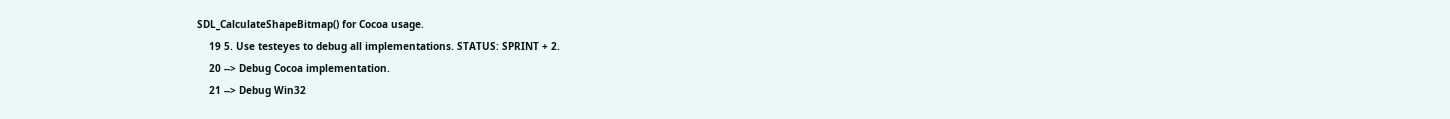SDL_CalculateShapeBitmap() for Cocoa usage.
    19 5. Use testeyes to debug all implementations. STATUS: SPRINT + 2.
    20 --> Debug Cocoa implementation.
    21 --> Debug Win32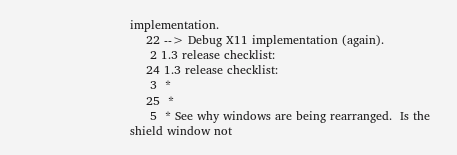implementation.
    22 --> Debug X11 implementation (again).
     2 1.3 release checklist:
    24 1.3 release checklist:
     3  *
    25  *
     5  * See why windows are being rearranged.  Is the shield window not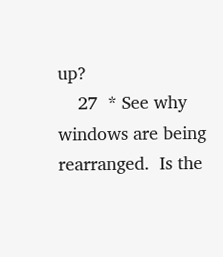up?
    27  * See why windows are being rearranged.  Is the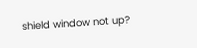shield window not up?